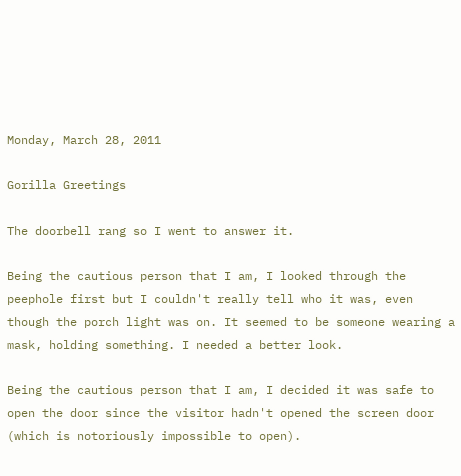Monday, March 28, 2011

Gorilla Greetings

The doorbell rang so I went to answer it.

Being the cautious person that I am, I looked through the peephole first but I couldn't really tell who it was, even though the porch light was on. It seemed to be someone wearing a mask, holding something. I needed a better look.

Being the cautious person that I am, I decided it was safe to open the door since the visitor hadn't opened the screen door (which is notoriously impossible to open).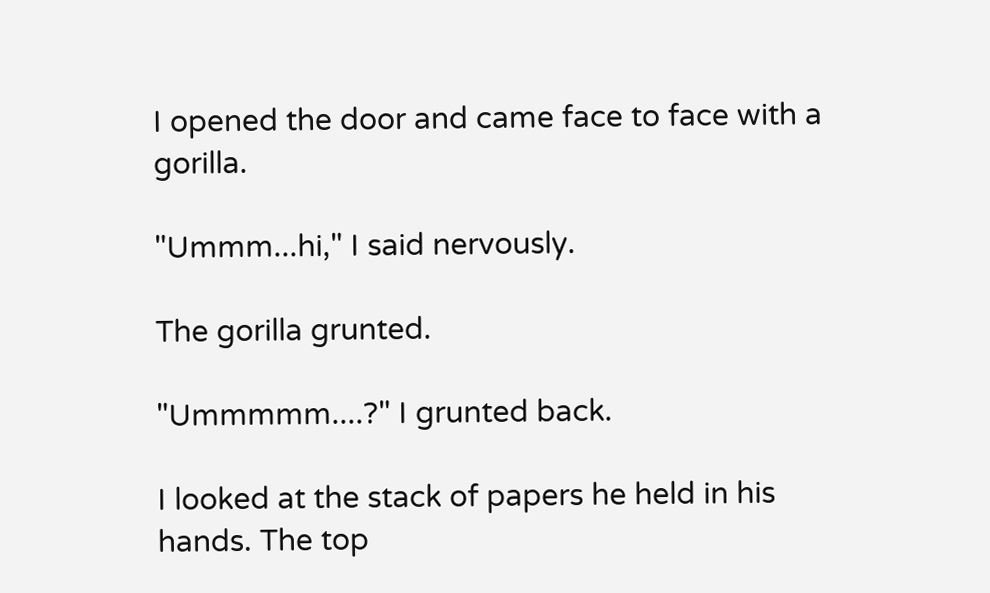I opened the door and came face to face with a gorilla.

"Ummm...hi," I said nervously.

The gorilla grunted.

"Ummmmm....?" I grunted back.

I looked at the stack of papers he held in his hands. The top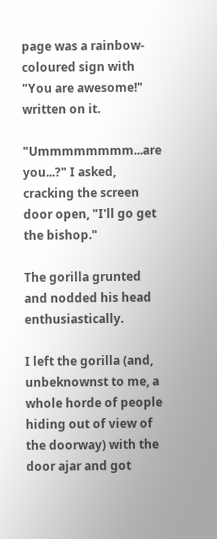page was a rainbow-coloured sign with "You are awesome!" written on it.

"Ummmmmmmm...are you...?" I asked, cracking the screen door open, "I'll go get the bishop."

The gorilla grunted and nodded his head enthusiastically.

I left the gorilla (and, unbeknownst to me, a whole horde of people hiding out of view of the doorway) with the door ajar and got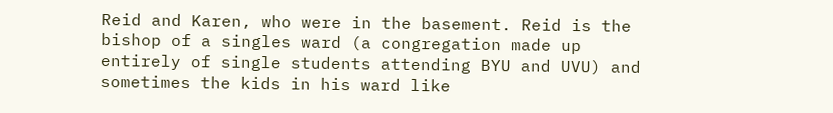Reid and Karen, who were in the basement. Reid is the bishop of a singles ward (a congregation made up entirely of single students attending BYU and UVU) and sometimes the kids in his ward like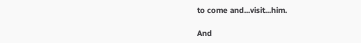to come and...visit...him.

And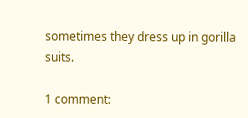sometimes they dress up in gorilla suits.

1 comment: